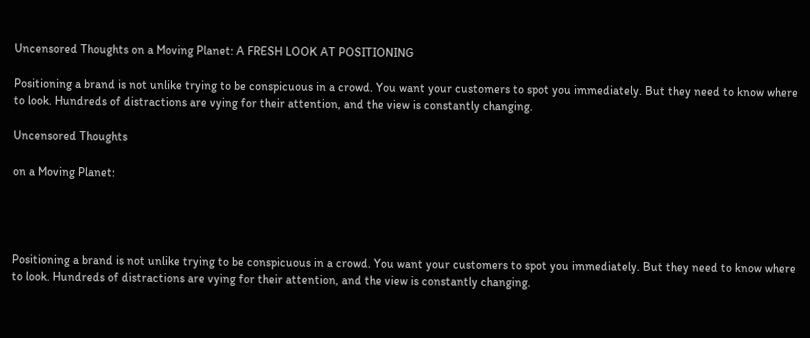Uncensored Thoughts on a Moving Planet: A FRESH LOOK AT POSITIONING

Positioning a brand is not unlike trying to be conspicuous in a crowd. You want your customers to spot you immediately. But they need to know where to look. Hundreds of distractions are vying for their attention, and the view is constantly changing.

Uncensored Thoughts

on a Moving Planet:




Positioning a brand is not unlike trying to be conspicuous in a crowd. You want your customers to spot you immediately. But they need to know where to look. Hundreds of distractions are vying for their attention, and the view is constantly changing.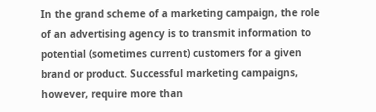In the grand scheme of a marketing campaign, the role of an advertising agency is to transmit information to potential (sometimes current) customers for a given brand or product. Successful marketing campaigns, however, require more than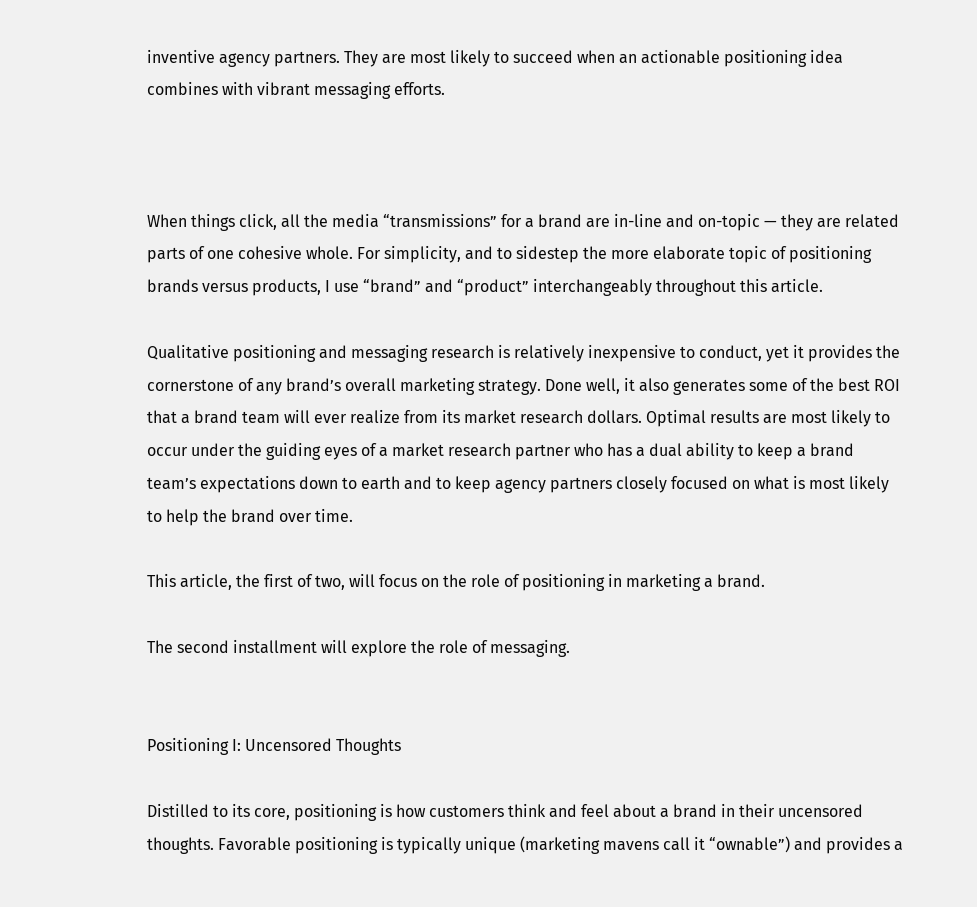inventive agency partners. They are most likely to succeed when an actionable positioning idea combines with vibrant messaging efforts.



When things click, all the media “transmissions” for a brand are in-line and on-topic — they are related parts of one cohesive whole. For simplicity, and to sidestep the more elaborate topic of positioning brands versus products, I use “brand” and “product” interchangeably throughout this article.

Qualitative positioning and messaging research is relatively inexpensive to conduct, yet it provides the cornerstone of any brand’s overall marketing strategy. Done well, it also generates some of the best ROI that a brand team will ever realize from its market research dollars. Optimal results are most likely to occur under the guiding eyes of a market research partner who has a dual ability to keep a brand team’s expectations down to earth and to keep agency partners closely focused on what is most likely to help the brand over time.

This article, the first of two, will focus on the role of positioning in marketing a brand.

The second installment will explore the role of messaging.


Positioning I: Uncensored Thoughts

Distilled to its core, positioning is how customers think and feel about a brand in their uncensored thoughts. Favorable positioning is typically unique (marketing mavens call it “ownable”) and provides a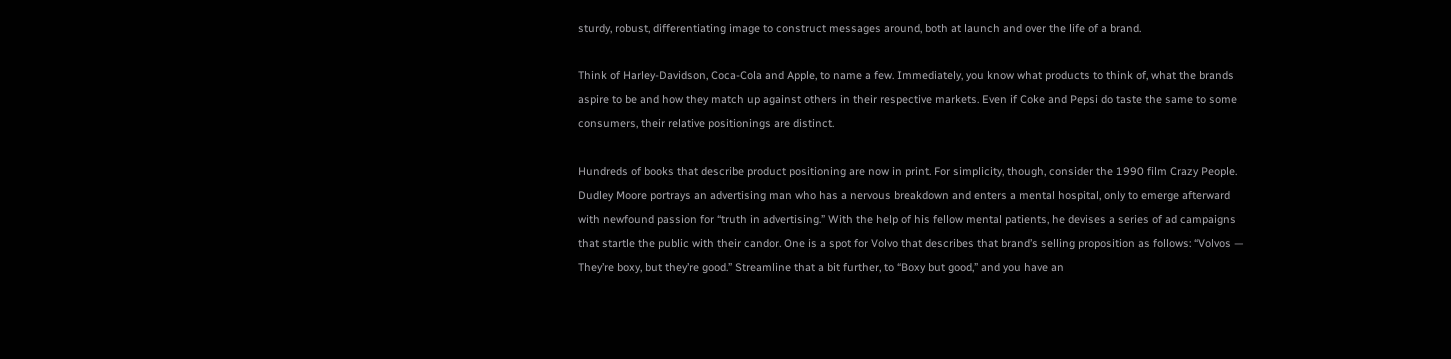sturdy, robust, differentiating image to construct messages around, both at launch and over the life of a brand.

Think of Harley-Davidson, Coca-Cola and Apple, to name a few. Immediately, you know what products to think of, what the brands aspire to be and how they match up against others in their respective markets. Even if Coke and Pepsi do taste the same to some consumers, their relative positionings are distinct.

Hundreds of books that describe product positioning are now in print. For simplicity, though, consider the 1990 film Crazy People. Dudley Moore portrays an advertising man who has a nervous breakdown and enters a mental hospital, only to emerge afterward with newfound passion for “truth in advertising.” With the help of his fellow mental patients, he devises a series of ad campaigns that startle the public with their candor. One is a spot for Volvo that describes that brand’s selling proposition as follows: “Volvos — They’re boxy, but they’re good.” Streamline that a bit further, to “Boxy but good,” and you have an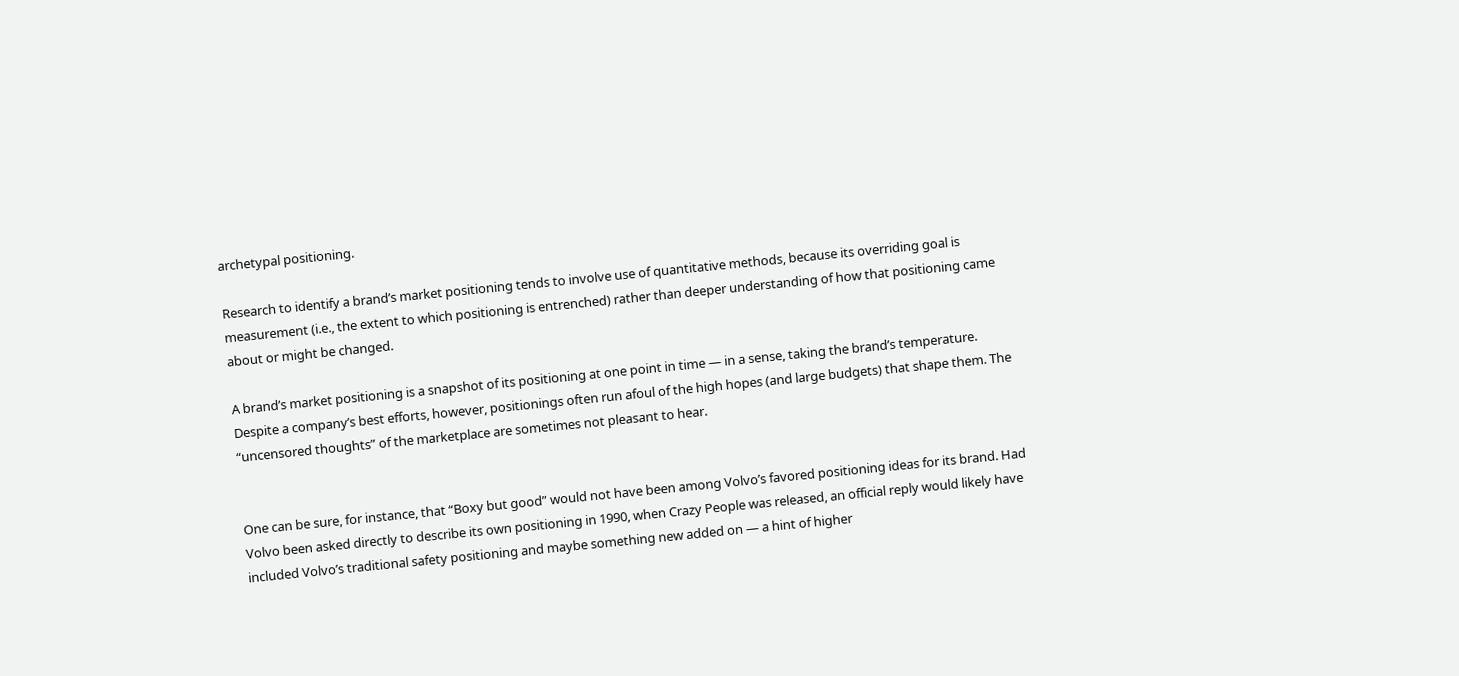archetypal positioning.

Research to identify a brand’s market positioning tends to involve use of quantitative methods, because its overriding goal is measurement (i.e., the extent to which positioning is entrenched) rather than deeper understanding of how that positioning came about or might be changed.

A brand’s market positioning is a snapshot of its positioning at one point in time — in a sense, taking the brand’s temperature. Despite a company’s best efforts, however, positionings often run afoul of the high hopes (and large budgets) that shape them. The “uncensored thoughts” of the marketplace are sometimes not pleasant to hear.


One can be sure, for instance, that “Boxy but good” would not have been among Volvo’s favored positioning ideas for its brand. Had Volvo been asked directly to describe its own positioning in 1990, when Crazy People was released, an official reply would likely have included Volvo’s traditional safety positioning and maybe something new added on — a hint of higher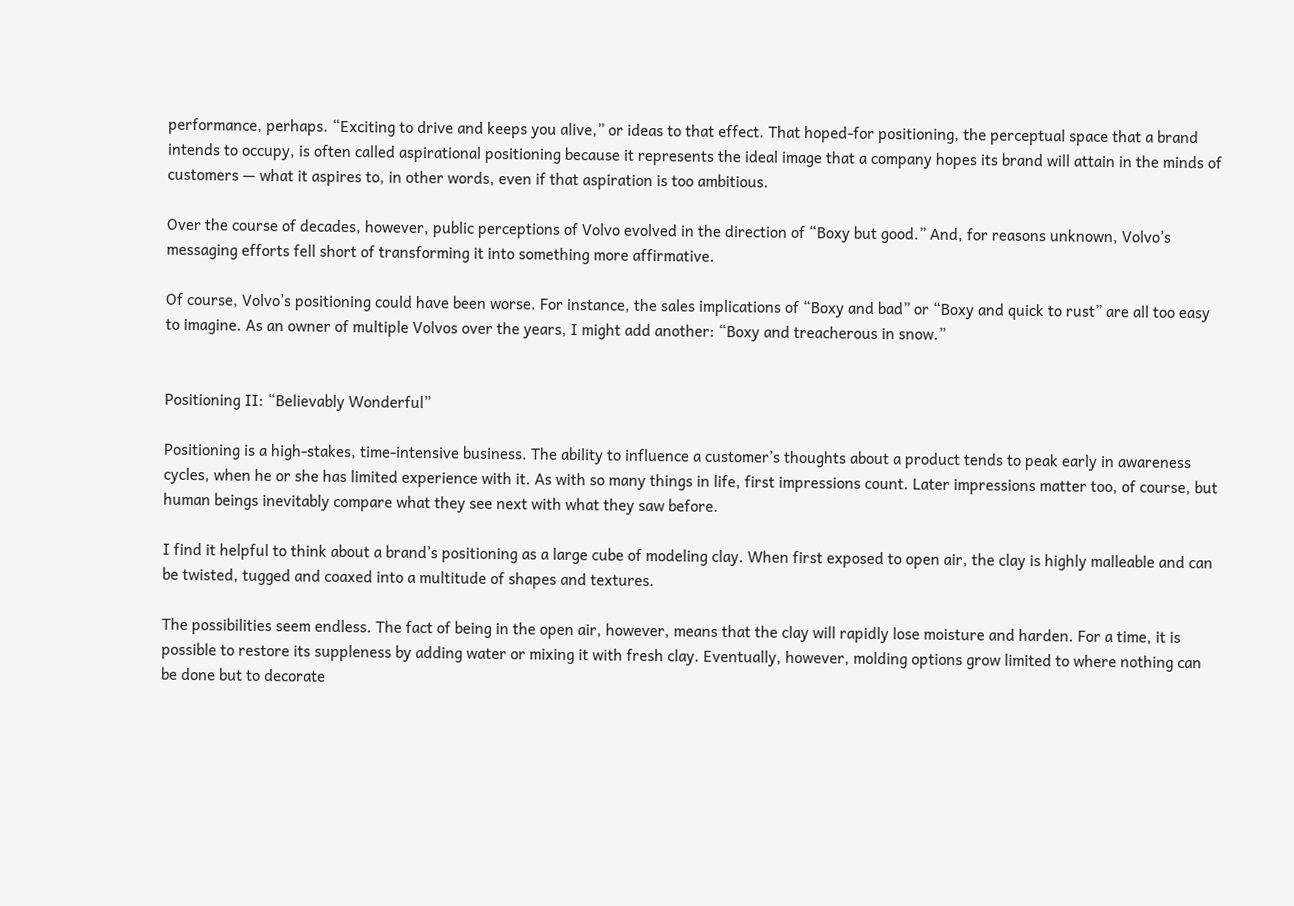performance, perhaps. “Exciting to drive and keeps you alive,” or ideas to that effect. That hoped-for positioning, the perceptual space that a brand intends to occupy, is often called aspirational positioning because it represents the ideal image that a company hopes its brand will attain in the minds of customers — what it aspires to, in other words, even if that aspiration is too ambitious.

Over the course of decades, however, public perceptions of Volvo evolved in the direction of “Boxy but good.” And, for reasons unknown, Volvo’s messaging efforts fell short of transforming it into something more affirmative.

Of course, Volvo’s positioning could have been worse. For instance, the sales implications of “Boxy and bad” or “Boxy and quick to rust” are all too easy to imagine. As an owner of multiple Volvos over the years, I might add another: “Boxy and treacherous in snow.”


Positioning II: “Believably Wonderful”

Positioning is a high-stakes, time-intensive business. The ability to influence a customer’s thoughts about a product tends to peak early in awareness cycles, when he or she has limited experience with it. As with so many things in life, first impressions count. Later impressions matter too, of course, but human beings inevitably compare what they see next with what they saw before.

I find it helpful to think about a brand’s positioning as a large cube of modeling clay. When first exposed to open air, the clay is highly malleable and can be twisted, tugged and coaxed into a multitude of shapes and textures.

The possibilities seem endless. The fact of being in the open air, however, means that the clay will rapidly lose moisture and harden. For a time, it is possible to restore its suppleness by adding water or mixing it with fresh clay. Eventually, however, molding options grow limited to where nothing can be done but to decorate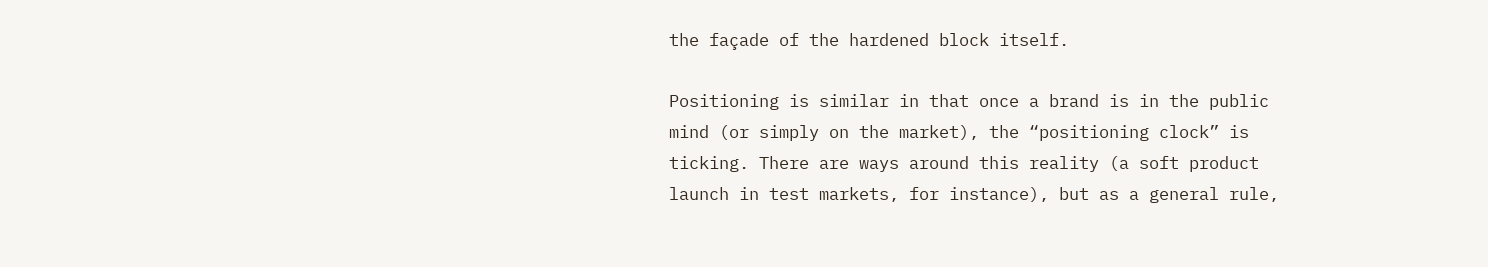the façade of the hardened block itself.

Positioning is similar in that once a brand is in the public mind (or simply on the market), the “positioning clock” is ticking. There are ways around this reality (a soft product launch in test markets, for instance), but as a general rule,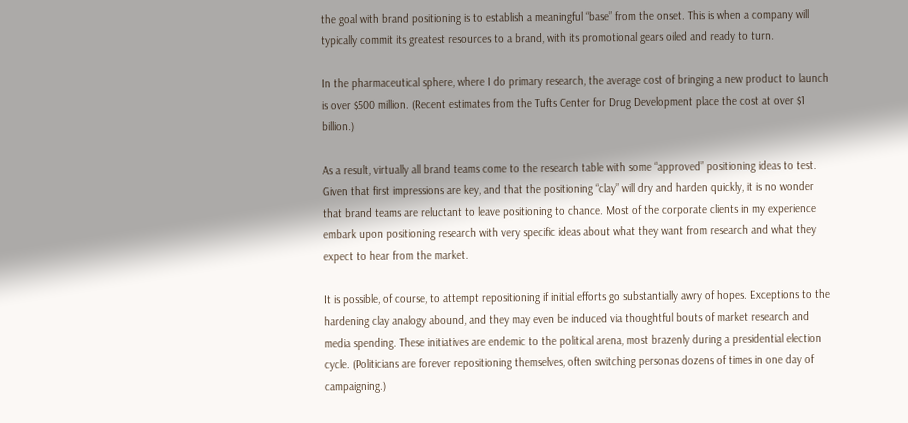the goal with brand positioning is to establish a meaningful “base” from the onset. This is when a company will typically commit its greatest resources to a brand, with its promotional gears oiled and ready to turn.

In the pharmaceutical sphere, where I do primary research, the average cost of bringing a new product to launch is over $500 million. (Recent estimates from the Tufts Center for Drug Development place the cost at over $1 billion.)

As a result, virtually all brand teams come to the research table with some “approved” positioning ideas to test. Given that first impressions are key, and that the positioning “clay” will dry and harden quickly, it is no wonder that brand teams are reluctant to leave positioning to chance. Most of the corporate clients in my experience embark upon positioning research with very specific ideas about what they want from research and what they expect to hear from the market.

It is possible, of course, to attempt repositioning if initial efforts go substantially awry of hopes. Exceptions to the hardening clay analogy abound, and they may even be induced via thoughtful bouts of market research and media spending. These initiatives are endemic to the political arena, most brazenly during a presidential election cycle. (Politicians are forever repositioning themselves, often switching personas dozens of times in one day of campaigning.)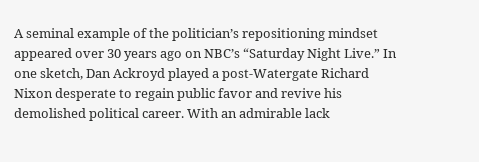A seminal example of the politician’s repositioning mindset appeared over 30 years ago on NBC’s “Saturday Night Live.” In one sketch, Dan Ackroyd played a post-Watergate Richard Nixon desperate to regain public favor and revive his demolished political career. With an admirable lack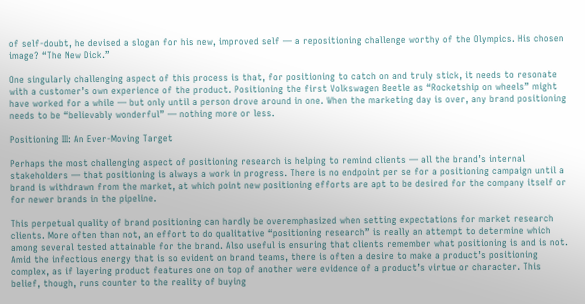of self-doubt, he devised a slogan for his new, improved self — a repositioning challenge worthy of the Olympics. His chosen image? “The New Dick.”

One singularly challenging aspect of this process is that, for positioning to catch on and truly stick, it needs to resonate with a customer’s own experience of the product. Positioning the first Volkswagen Beetle as “Rocketship on wheels” might have worked for a while — but only until a person drove around in one. When the marketing day is over, any brand positioning needs to be “believably wonderful” — nothing more or less.

Positioning III: An Ever-Moving Target

Perhaps the most challenging aspect of positioning research is helping to remind clients — all the brand’s internal stakeholders — that positioning is always a work in progress. There is no endpoint per se for a positioning campaign until a brand is withdrawn from the market, at which point new positioning efforts are apt to be desired for the company itself or for newer brands in the pipeline.

This perpetual quality of brand positioning can hardly be overemphasized when setting expectations for market research clients. More often than not, an effort to do qualitative “positioning research” is really an attempt to determine which among several tested attainable for the brand. Also useful is ensuring that clients remember what positioning is and is not. Amid the infectious energy that is so evident on brand teams, there is often a desire to make a product’s positioning complex, as if layering product features one on top of another were evidence of a product’s virtue or character. This belief, though, runs counter to the reality of buying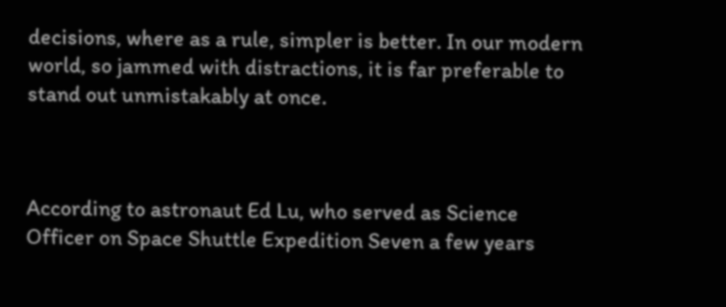decisions, where as a rule, simpler is better. In our modern world, so jammed with distractions, it is far preferable to stand out unmistakably at once.



According to astronaut Ed Lu, who served as Science Officer on Space Shuttle Expedition Seven a few years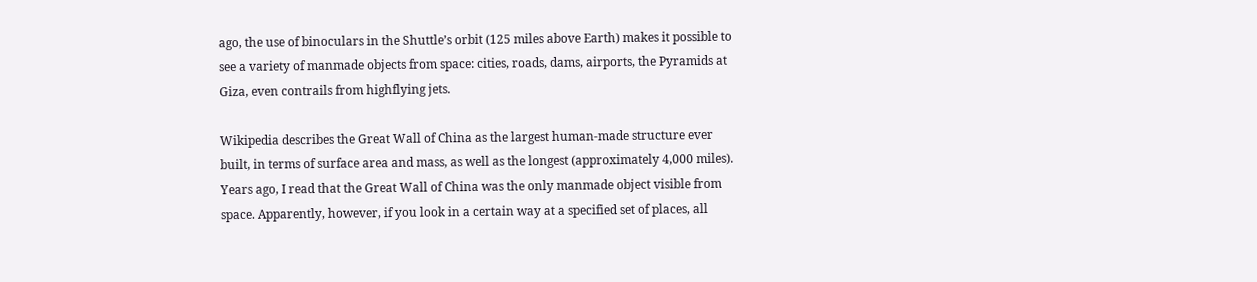ago, the use of binoculars in the Shuttle’s orbit (125 miles above Earth) makes it possible to see a variety of manmade objects from space: cities, roads, dams, airports, the Pyramids at Giza, even contrails from highflying jets.

Wikipedia describes the Great Wall of China as the largest human-made structure ever built, in terms of surface area and mass, as well as the longest (approximately 4,000 miles). Years ago, I read that the Great Wall of China was the only manmade object visible from space. Apparently, however, if you look in a certain way at a specified set of places, all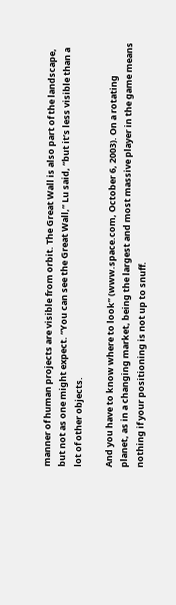manner of human projects are visible from orbit. The Great Wall is also part of the landscape, but not as one might expect. “You can see the Great Wall,” Lu said, “but it’s less visible than a lot of other objects.

And you have to know where to look” (www.space.com, October 6, 2003). On a rotating planet, as in a changing market, being the largest and most massive player in the game means nothing if your positioning is not up to snuff.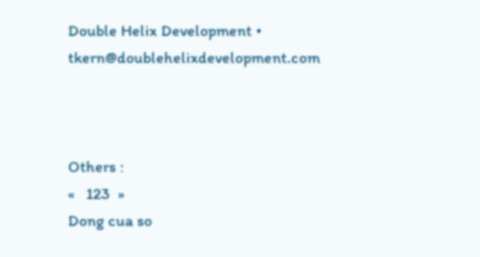Double Helix Development • tkern@doublehelixdevelopment.com



Others :
«   123  »
Dong cua so